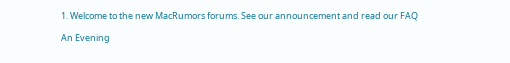1. Welcome to the new MacRumors forums. See our announcement and read our FAQ

An Evening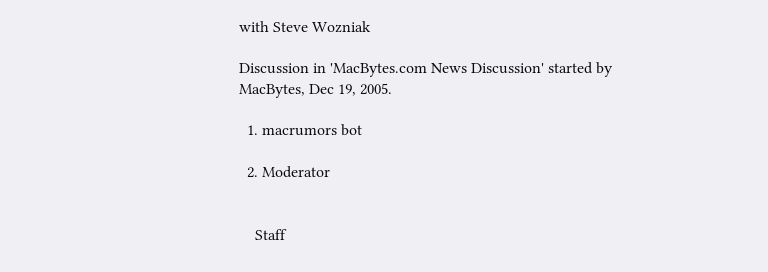with Steve Wozniak

Discussion in 'MacBytes.com News Discussion' started by MacBytes, Dec 19, 2005.

  1. macrumors bot

  2. Moderator


    Staff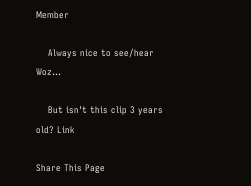Member

    Always nice to see/hear Woz...

    But isn't this clip 3 years old? Link

Share This Page